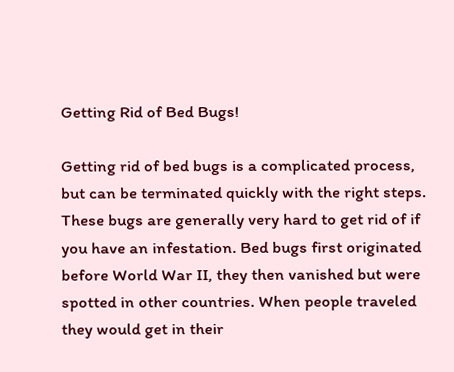Getting Rid of Bed Bugs!

Getting rid of bed bugs is a complicated process, but can be terminated quickly with the right steps. These bugs are generally very hard to get rid of if you have an infestation. Bed bugs first originated before World War II, they then vanished but were spotted in other countries. When people traveled they would get in their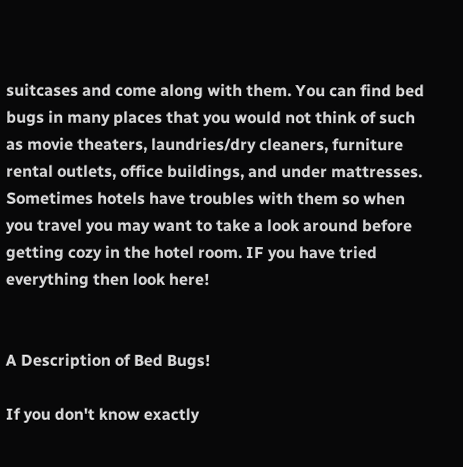suitcases and come along with them. You can find bed bugs in many places that you would not think of such as movie theaters, laundries/dry cleaners, furniture rental outlets, office buildings, and under mattresses. Sometimes hotels have troubles with them so when you travel you may want to take a look around before getting cozy in the hotel room. IF you have tried everything then look here!


A Description of Bed Bugs!

If you don't know exactly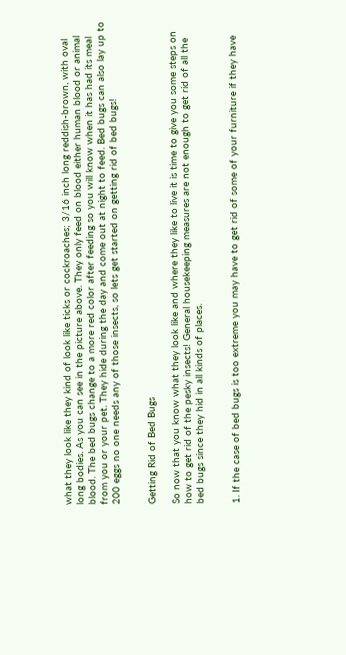what they look like they kind of look like ticks or cockroaches; 3/16 inch long reddish-brown, with oval long bodies. As you can see in the picture above. They only feed on blood either human blood or animal blood. The bed bugs change to a more red color after feeding so you will know when it has had its meal from you or your pet. They hide during the day and come out at night to feed. Bed bugs can also lay up to 200 eggs no one needs any of those insects, so lets get started on getting rid of bed bugs!


Getting Rid of Bed Bugs

So now that you know what they look like and where they like to live it is time to give you some steps on how to get rid of the pesky insects! General housekeeping measures are not enough to get rid of all the bed bugs since they hid in all kinds of places.


1. If the case of bed bugs is too extreme you may have to get rid of some of your furniture if they have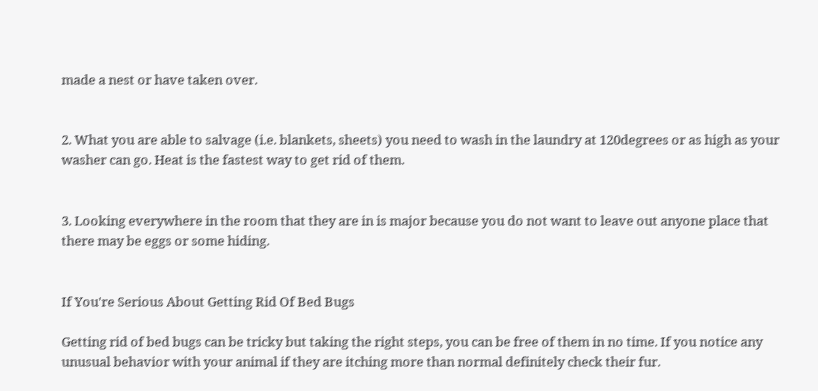made a nest or have taken over.


2. What you are able to salvage (i.e. blankets, sheets) you need to wash in the laundry at 120degrees or as high as your washer can go. Heat is the fastest way to get rid of them.


3. Looking everywhere in the room that they are in is major because you do not want to leave out anyone place that there may be eggs or some hiding.


If You're Serious About Getting Rid Of Bed Bugs

Getting rid of bed bugs can be tricky but taking the right steps, you can be free of them in no time. If you notice any unusual behavior with your animal if they are itching more than normal definitely check their fur.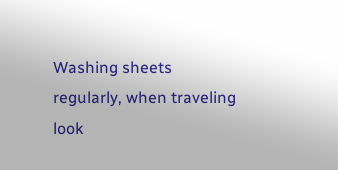Washing sheets regularly, when traveling look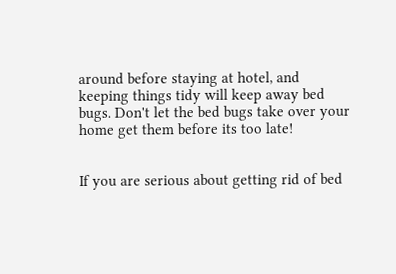around before staying at hotel, and keeping things tidy will keep away bed bugs. Don't let the bed bugs take over your home get them before its too late!


If you are serious about getting rid of bed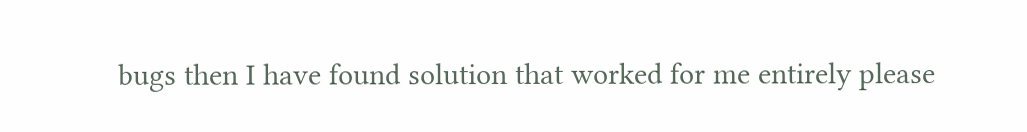bugs then I have found solution that worked for me entirely please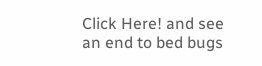Click Here! and see an end to bed bugs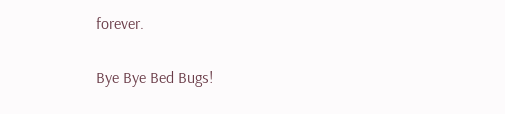forever.


Bye Bye Bed Bugs!